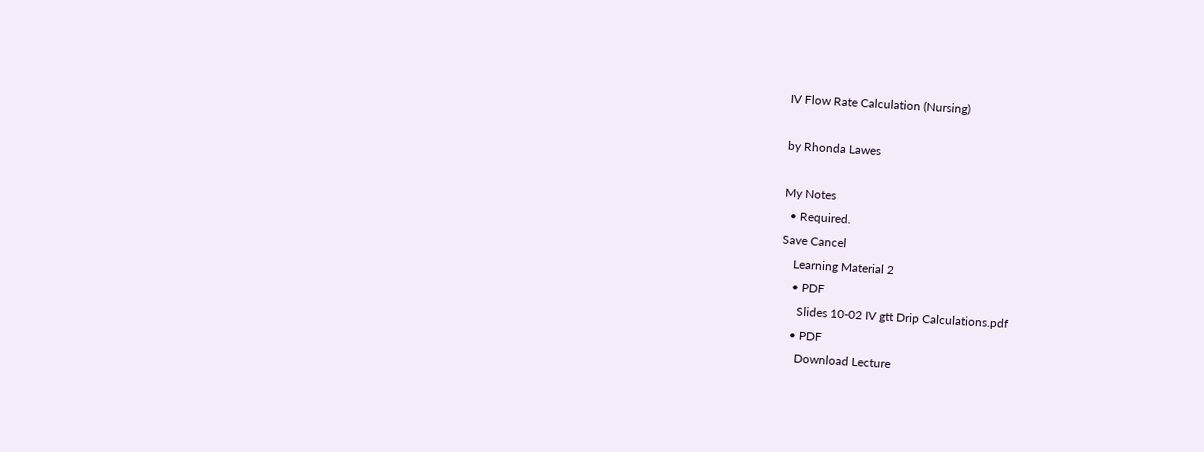IV Flow Rate Calculation (Nursing)

by Rhonda Lawes

My Notes
  • Required.
Save Cancel
    Learning Material 2
    • PDF
      Slides 10-02 IV gtt Drip Calculations.pdf
    • PDF
      Download Lecture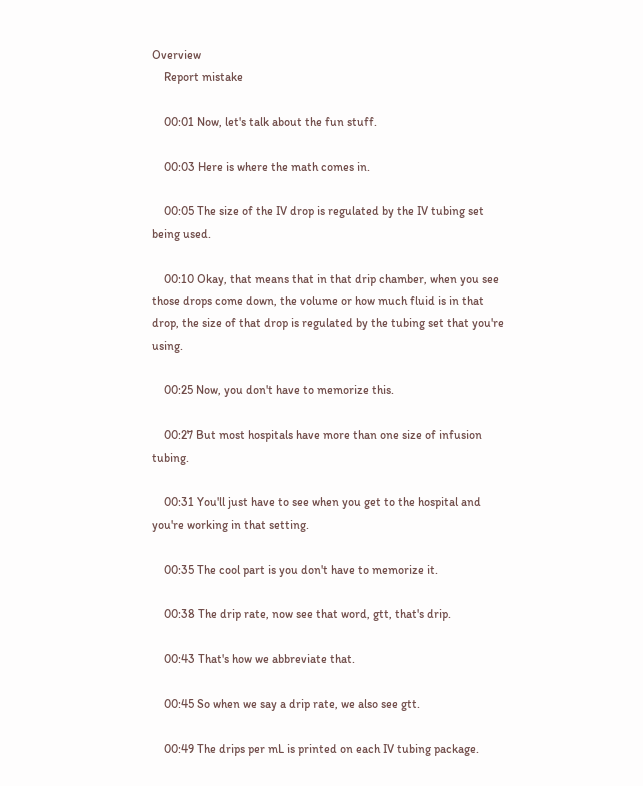Overview
    Report mistake

    00:01 Now, let's talk about the fun stuff.

    00:03 Here is where the math comes in.

    00:05 The size of the IV drop is regulated by the IV tubing set being used.

    00:10 Okay, that means that in that drip chamber, when you see those drops come down, the volume or how much fluid is in that drop, the size of that drop is regulated by the tubing set that you're using.

    00:25 Now, you don't have to memorize this.

    00:27 But most hospitals have more than one size of infusion tubing.

    00:31 You'll just have to see when you get to the hospital and you're working in that setting.

    00:35 The cool part is you don't have to memorize it.

    00:38 The drip rate, now see that word, gtt, that's drip.

    00:43 That's how we abbreviate that.

    00:45 So when we say a drip rate, we also see gtt.

    00:49 The drips per mL is printed on each IV tubing package.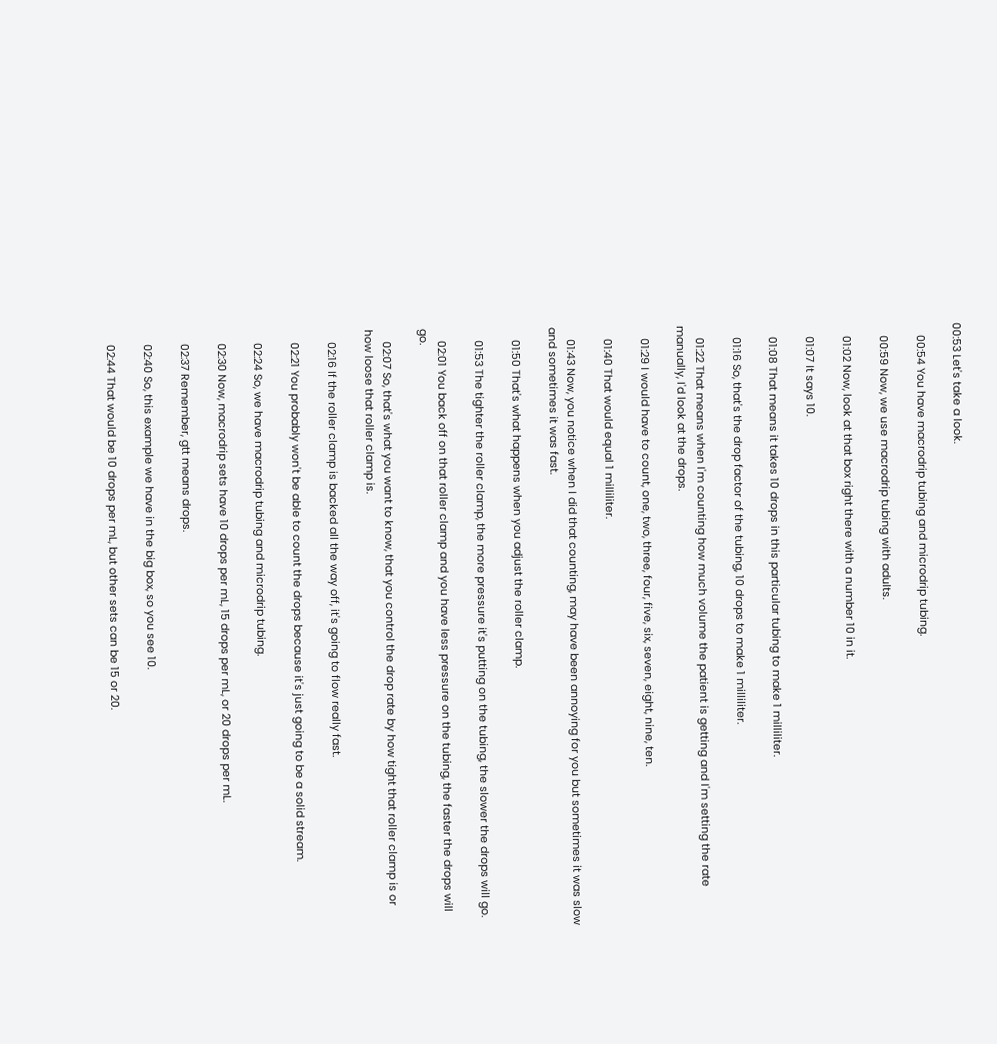00:53 Let's take a look.

    00:54 You have macrodrip tubing and microdrip tubing.

    00:59 Now, we use macrodrip tubing with adults.

    01:02 Now, look at that box right there with a number 10 in it.

    01:07 It says 10.

    01:08 That means it takes 10 drops in this particular tubing to make 1 milliliter.

    01:16 So, that's the drop factor of the tubing, 10 drops to make 1 milliliter.

    01:22 That means when I'm counting how much volume the patient is getting and I'm setting the rate manually, I'd look at the drops.

    01:29 I would have to count, one, two, three, four, five, six, seven, eight, nine, ten.

    01:40 That would equal 1 milliliter.

    01:43 Now, you notice when I did that counting, may have been annoying for you but sometimes it was slow and sometimes it was fast.

    01:50 That's what happens when you adjust the roller clamp.

    01:53 The tighter the roller clamp, the more pressure it's putting on the tubing, the slower the drops will go.

    02:01 You back off on that roller clamp and you have less pressure on the tubing, the faster the drops will go.

    02:07 So, that's what you want to know, that you control the drop rate by how tight that roller clamp is or how loose that roller clamp is.

    02:16 If the roller clamp is backed all the way off, it's going to flow really fast.

    02:21 You probably won't be able to count the drops because it's just going to be a solid stream.

    02:24 So, we have macrodrip tubing and microdrip tubing.

    02:30 Now, macrodrip sets have 10 drops per mL, 15 drops per mL, or 20 drops per mL.

    02:37 Remember, gtt means drops.

    02:40 So, this example we have in the big box, so you see 10.

    02:44 That would be 10 drops per mL, but other sets can be 15 or 20.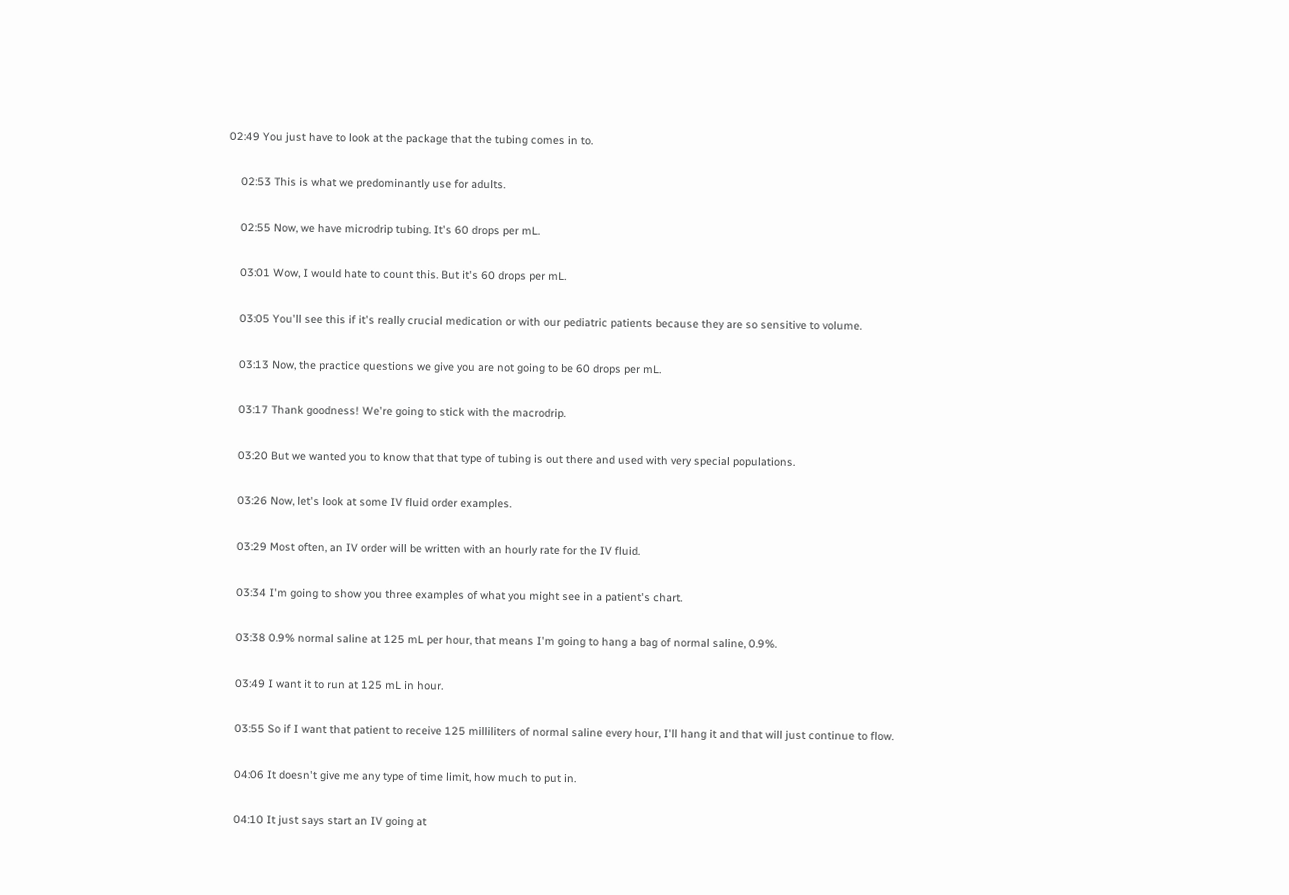02:49 You just have to look at the package that the tubing comes in to.

    02:53 This is what we predominantly use for adults.

    02:55 Now, we have microdrip tubing. It's 60 drops per mL.

    03:01 Wow, I would hate to count this. But it's 60 drops per mL.

    03:05 You'll see this if it's really crucial medication or with our pediatric patients because they are so sensitive to volume.

    03:13 Now, the practice questions we give you are not going to be 60 drops per mL.

    03:17 Thank goodness! We're going to stick with the macrodrip.

    03:20 But we wanted you to know that that type of tubing is out there and used with very special populations.

    03:26 Now, let's look at some IV fluid order examples.

    03:29 Most often, an IV order will be written with an hourly rate for the IV fluid.

    03:34 I'm going to show you three examples of what you might see in a patient's chart.

    03:38 0.9% normal saline at 125 mL per hour, that means I'm going to hang a bag of normal saline, 0.9%.

    03:49 I want it to run at 125 mL in hour.

    03:55 So if I want that patient to receive 125 milliliters of normal saline every hour, I'll hang it and that will just continue to flow.

    04:06 It doesn't give me any type of time limit, how much to put in.

    04:10 It just says start an IV going at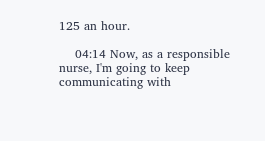125 an hour.

    04:14 Now, as a responsible nurse, I'm going to keep communicating with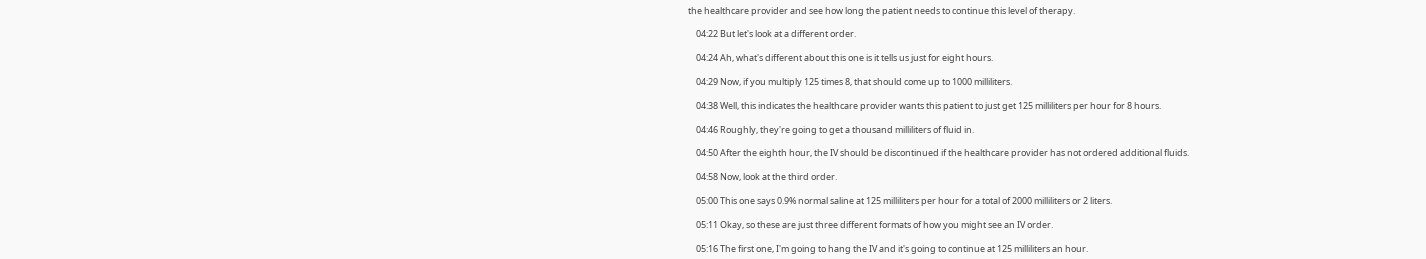the healthcare provider and see how long the patient needs to continue this level of therapy.

    04:22 But let's look at a different order.

    04:24 Ah, what's different about this one is it tells us just for eight hours.

    04:29 Now, if you multiply 125 times 8, that should come up to 1000 milliliters.

    04:38 Well, this indicates the healthcare provider wants this patient to just get 125 milliliters per hour for 8 hours.

    04:46 Roughly, they're going to get a thousand milliliters of fluid in.

    04:50 After the eighth hour, the IV should be discontinued if the healthcare provider has not ordered additional fluids.

    04:58 Now, look at the third order.

    05:00 This one says 0.9% normal saline at 125 milliliters per hour for a total of 2000 milliliters or 2 liters.

    05:11 Okay, so these are just three different formats of how you might see an IV order.

    05:16 The first one, I'm going to hang the IV and it's going to continue at 125 milliliters an hour.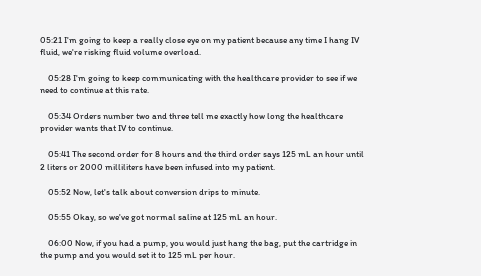05:21 I'm going to keep a really close eye on my patient because any time I hang IV fluid, we're risking fluid volume overload.

    05:28 I'm going to keep communicating with the healthcare provider to see if we need to continue at this rate.

    05:34 Orders number two and three tell me exactly how long the healthcare provider wants that IV to continue.

    05:41 The second order for 8 hours and the third order says 125 mL an hour until 2 liters or 2000 milliliters have been infused into my patient.

    05:52 Now, let's talk about conversion drips to minute.

    05:55 Okay, so we've got normal saline at 125 mL an hour.

    06:00 Now, if you had a pump, you would just hang the bag, put the cartridge in the pump and you would set it to 125 mL per hour.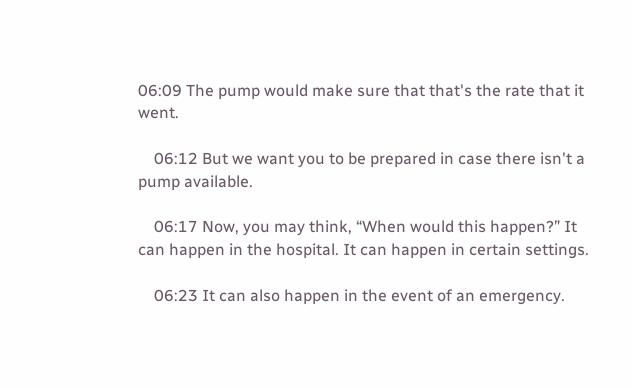06:09 The pump would make sure that that's the rate that it went.

    06:12 But we want you to be prepared in case there isn't a pump available.

    06:17 Now, you may think, “When would this happen?” It can happen in the hospital. It can happen in certain settings.

    06:23 It can also happen in the event of an emergency.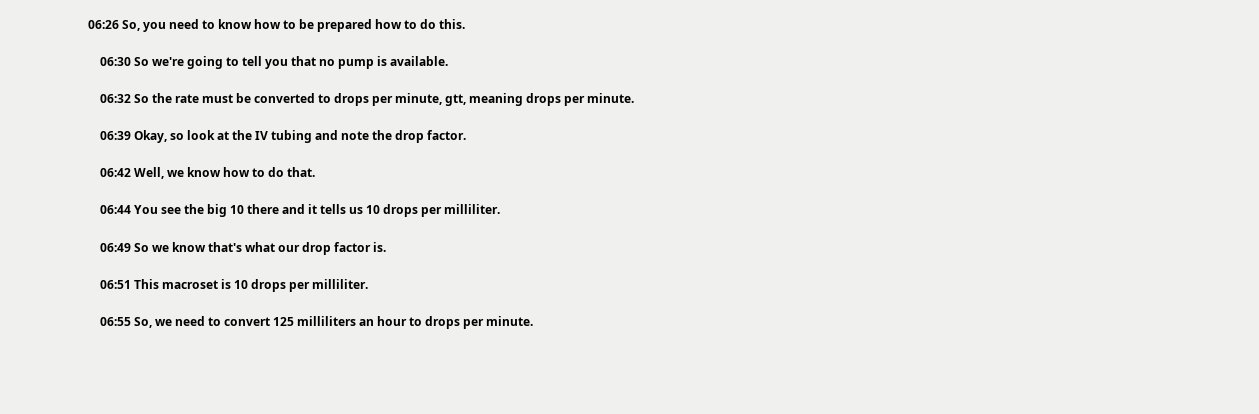06:26 So, you need to know how to be prepared how to do this.

    06:30 So we're going to tell you that no pump is available.

    06:32 So the rate must be converted to drops per minute, gtt, meaning drops per minute.

    06:39 Okay, so look at the IV tubing and note the drop factor.

    06:42 Well, we know how to do that.

    06:44 You see the big 10 there and it tells us 10 drops per milliliter.

    06:49 So we know that's what our drop factor is.

    06:51 This macroset is 10 drops per milliliter.

    06:55 So, we need to convert 125 milliliters an hour to drops per minute.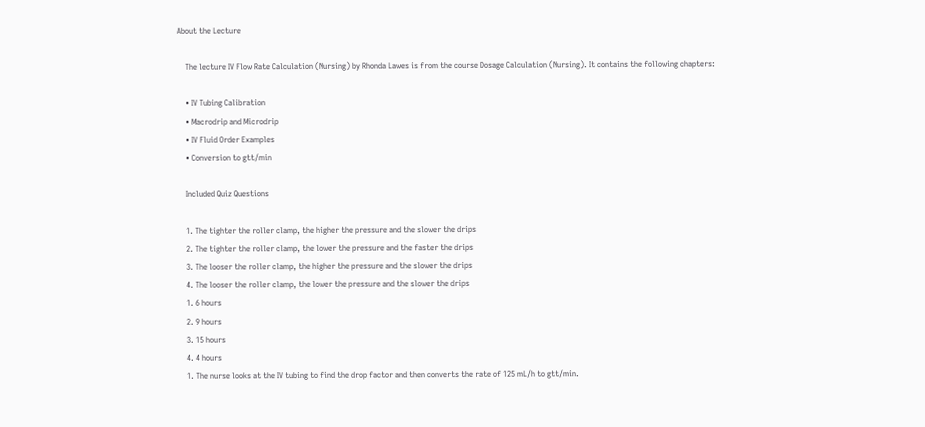About the Lecture

    The lecture IV Flow Rate Calculation (Nursing) by Rhonda Lawes is from the course Dosage Calculation (Nursing). It contains the following chapters:

    • IV Tubing Calibration
    • Macrodrip and Microdrip
    • IV Fluid Order Examples
    • Conversion to gtt/min

    Included Quiz Questions

    1. The tighter the roller clamp, the higher the pressure and the slower the drips
    2. The tighter the roller clamp, the lower the pressure and the faster the drips
    3. The looser the roller clamp, the higher the pressure and the slower the drips
    4. The looser the roller clamp, the lower the pressure and the slower the drips
    1. 6 hours
    2. 9 hours
    3. 15 hours
    4. 4 hours
    1. The nurse looks at the IV tubing to find the drop factor and then converts the rate of 125 mL/h to gtt/min.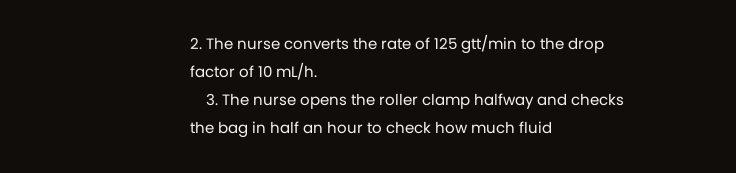2. The nurse converts the rate of 125 gtt/min to the drop factor of 10 mL/h.
    3. The nurse opens the roller clamp halfway and checks the bag in half an hour to check how much fluid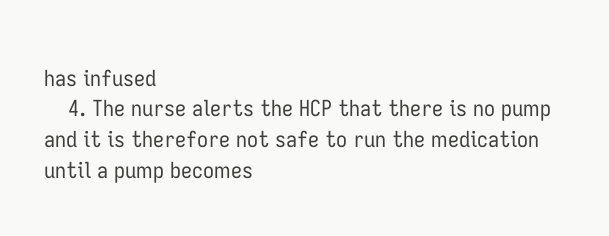has infused
    4. The nurse alerts the HCP that there is no pump and it is therefore not safe to run the medication until a pump becomes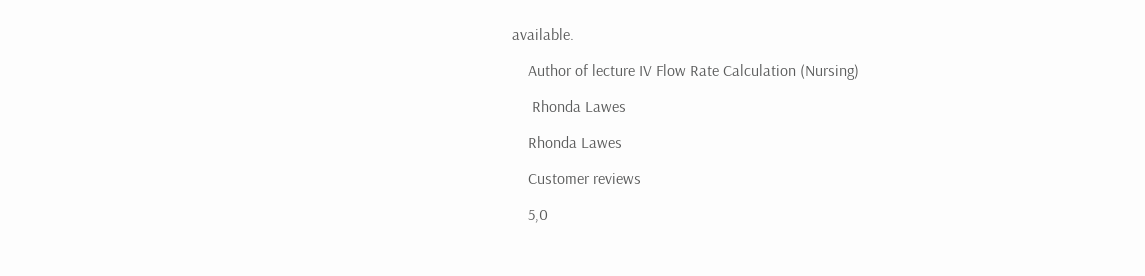available.

    Author of lecture IV Flow Rate Calculation (Nursing)

     Rhonda Lawes

    Rhonda Lawes

    Customer reviews

    5,0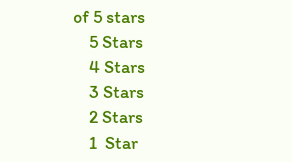of 5 stars
    5 Stars
    4 Stars
    3 Stars
    2 Stars
    1  Star